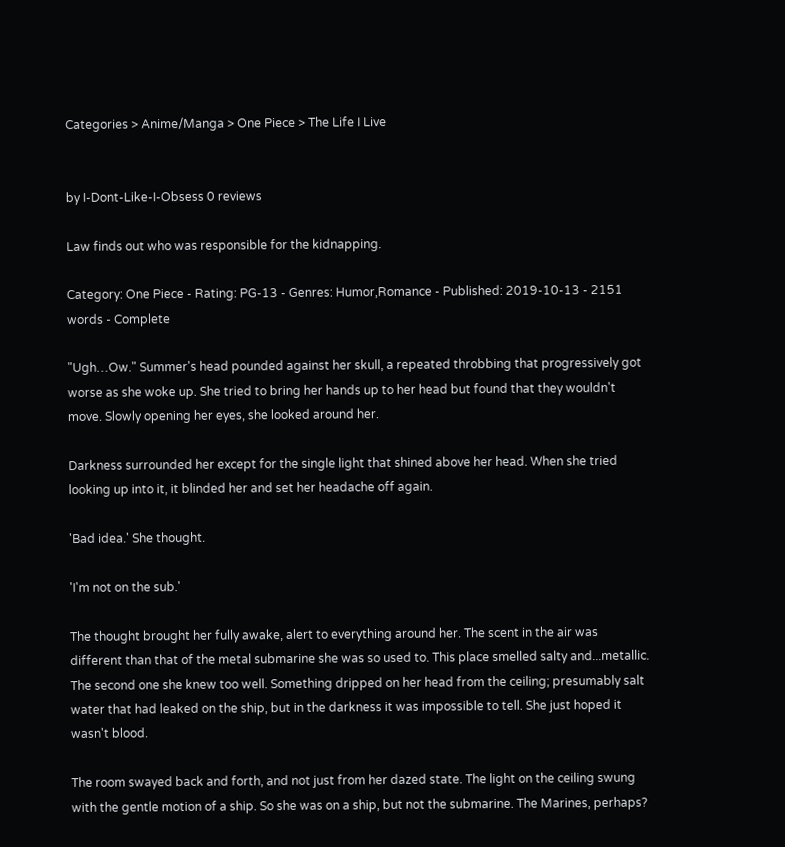Categories > Anime/Manga > One Piece > The Life I Live


by I-Dont-Like-I-Obsess 0 reviews

Law finds out who was responsible for the kidnapping.

Category: One Piece - Rating: PG-13 - Genres: Humor,Romance - Published: 2019-10-13 - 2151 words - Complete

"Ugh…Ow." Summer's head pounded against her skull, a repeated throbbing that progressively got worse as she woke up. She tried to bring her hands up to her head but found that they wouldn't move. Slowly opening her eyes, she looked around her.

Darkness surrounded her except for the single light that shined above her head. When she tried looking up into it, it blinded her and set her headache off again.

'Bad idea.' She thought.

'I'm not on the sub.'

The thought brought her fully awake, alert to everything around her. The scent in the air was different than that of the metal submarine she was so used to. This place smelled salty and...metallic. The second one she knew too well. Something dripped on her head from the ceiling; presumably salt water that had leaked on the ship, but in the darkness it was impossible to tell. She just hoped it wasn't blood.

The room swayed back and forth, and not just from her dazed state. The light on the ceiling swung with the gentle motion of a ship. So she was on a ship, but not the submarine. The Marines, perhaps?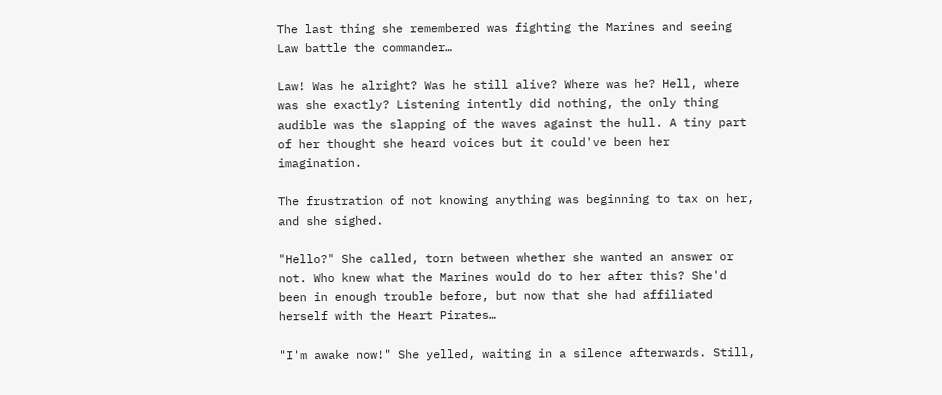The last thing she remembered was fighting the Marines and seeing Law battle the commander…

Law! Was he alright? Was he still alive? Where was he? Hell, where was she exactly? Listening intently did nothing, the only thing audible was the slapping of the waves against the hull. A tiny part of her thought she heard voices but it could've been her imagination.

The frustration of not knowing anything was beginning to tax on her, and she sighed.

"Hello?" She called, torn between whether she wanted an answer or not. Who knew what the Marines would do to her after this? She'd been in enough trouble before, but now that she had affiliated herself with the Heart Pirates…

"I'm awake now!" She yelled, waiting in a silence afterwards. Still,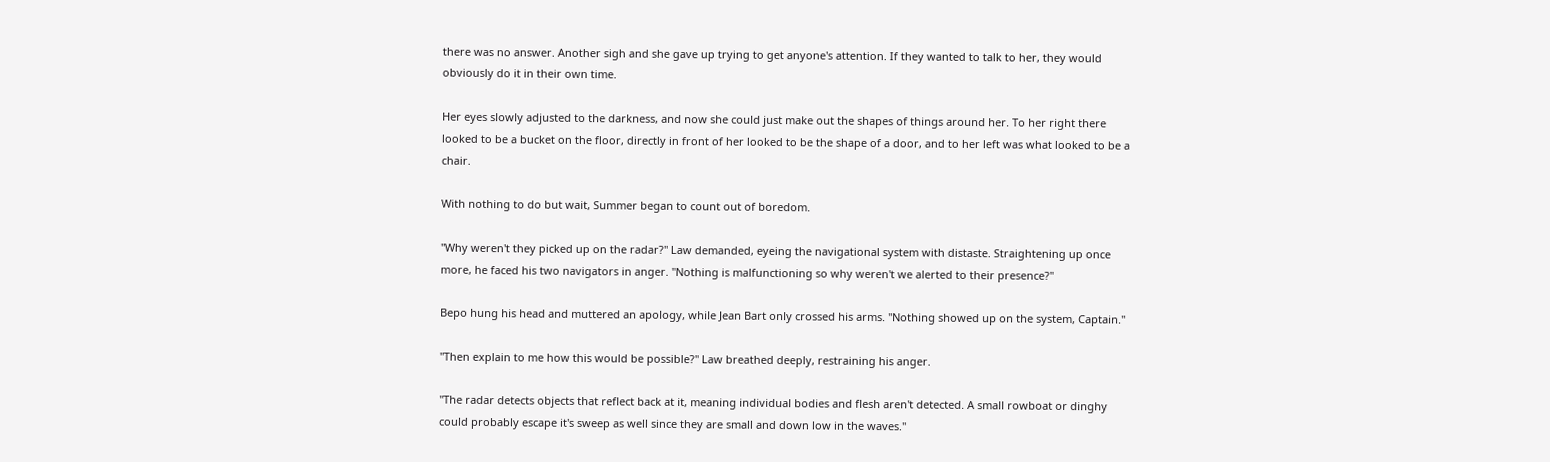there was no answer. Another sigh and she gave up trying to get anyone's attention. If they wanted to talk to her, they would obviously do it in their own time.

Her eyes slowly adjusted to the darkness, and now she could just make out the shapes of things around her. To her right there looked to be a bucket on the floor, directly in front of her looked to be the shape of a door, and to her left was what looked to be a chair.

With nothing to do but wait, Summer began to count out of boredom.

"Why weren't they picked up on the radar?" Law demanded, eyeing the navigational system with distaste. Straightening up once more, he faced his two navigators in anger. "Nothing is malfunctioning so why weren't we alerted to their presence?"

Bepo hung his head and muttered an apology, while Jean Bart only crossed his arms. "Nothing showed up on the system, Captain."

"Then explain to me how this would be possible?" Law breathed deeply, restraining his anger.

"The radar detects objects that reflect back at it, meaning individual bodies and flesh aren't detected. A small rowboat or dinghy could probably escape it's sweep as well since they are small and down low in the waves."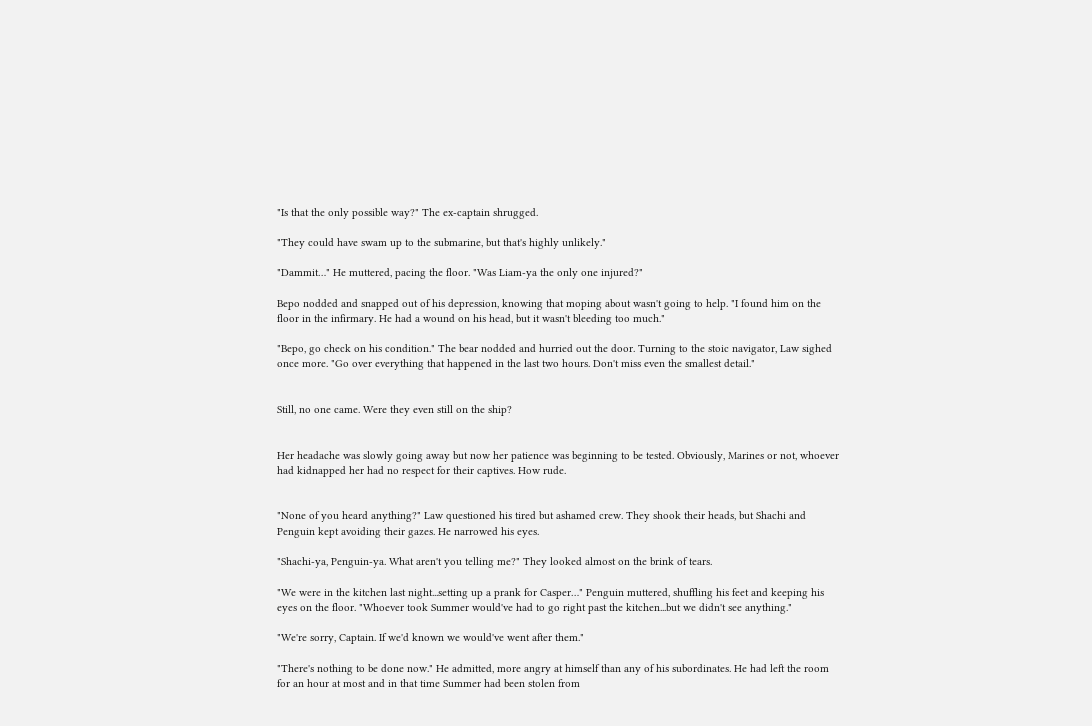"Is that the only possible way?" The ex-captain shrugged.

"They could have swam up to the submarine, but that's highly unlikely."

"Dammit…" He muttered, pacing the floor. "Was Liam-ya the only one injured?"

Bepo nodded and snapped out of his depression, knowing that moping about wasn't going to help. "I found him on the floor in the infirmary. He had a wound on his head, but it wasn't bleeding too much."

"Bepo, go check on his condition." The bear nodded and hurried out the door. Turning to the stoic navigator, Law sighed once more. "Go over everything that happened in the last two hours. Don't miss even the smallest detail."


Still, no one came. Were they even still on the ship?


Her headache was slowly going away but now her patience was beginning to be tested. Obviously, Marines or not, whoever had kidnapped her had no respect for their captives. How rude.


"None of you heard anything?" Law questioned his tired but ashamed crew. They shook their heads, but Shachi and Penguin kept avoiding their gazes. He narrowed his eyes.

"Shachi-ya, Penguin-ya. What aren't you telling me?" They looked almost on the brink of tears.

"We were in the kitchen last night...setting up a prank for Casper…" Penguin muttered, shuffling his feet and keeping his eyes on the floor. "Whoever took Summer would've had to go right past the kitchen...but we didn't see anything."

"We're sorry, Captain. If we'd known we would've went after them."

"There's nothing to be done now." He admitted, more angry at himself than any of his subordinates. He had left the room for an hour at most and in that time Summer had been stolen from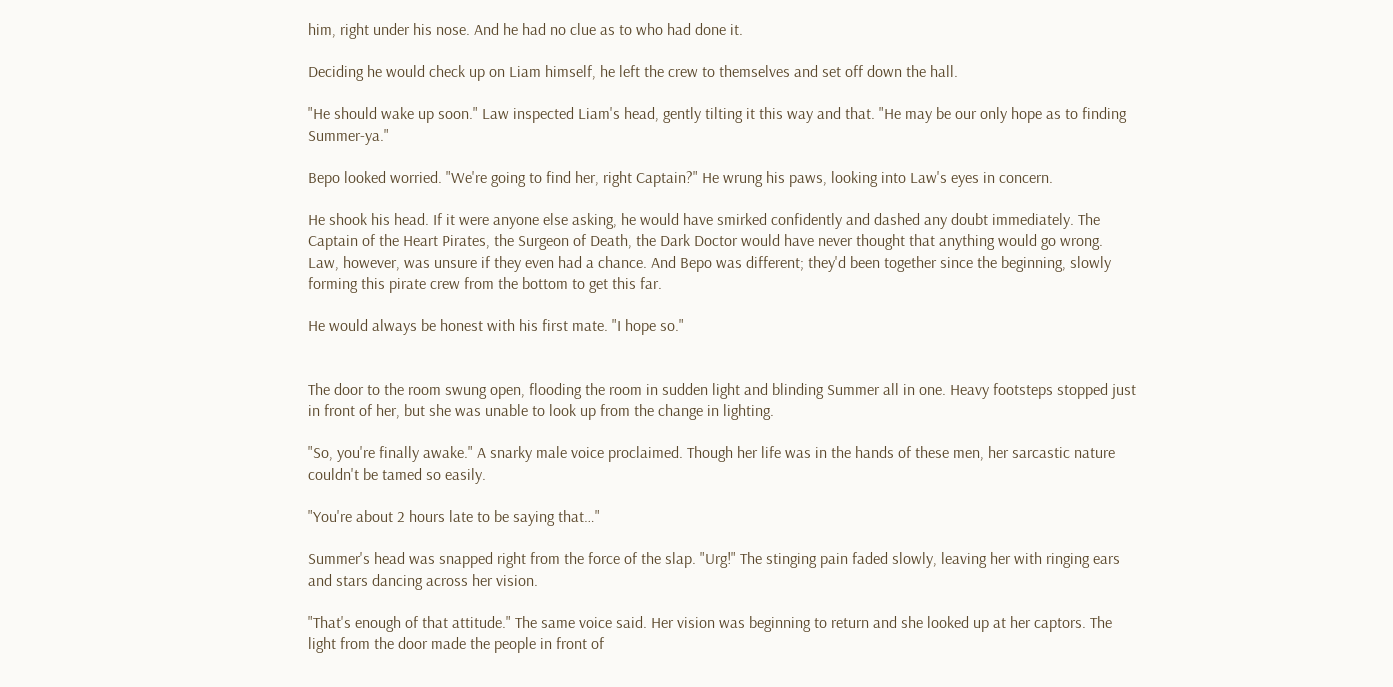him, right under his nose. And he had no clue as to who had done it.

Deciding he would check up on Liam himself, he left the crew to themselves and set off down the hall.

"He should wake up soon." Law inspected Liam's head, gently tilting it this way and that. "He may be our only hope as to finding Summer-ya."

Bepo looked worried. "We're going to find her, right Captain?" He wrung his paws, looking into Law's eyes in concern.

He shook his head. If it were anyone else asking, he would have smirked confidently and dashed any doubt immediately. The Captain of the Heart Pirates, the Surgeon of Death, the Dark Doctor would have never thought that anything would go wrong. Law, however, was unsure if they even had a chance. And Bepo was different; they'd been together since the beginning, slowly forming this pirate crew from the bottom to get this far.

He would always be honest with his first mate. "I hope so."


The door to the room swung open, flooding the room in sudden light and blinding Summer all in one. Heavy footsteps stopped just in front of her, but she was unable to look up from the change in lighting.

"So, you're finally awake." A snarky male voice proclaimed. Though her life was in the hands of these men, her sarcastic nature couldn't be tamed so easily.

"You're about 2 hours late to be saying that…"

Summer's head was snapped right from the force of the slap. "Urg!" The stinging pain faded slowly, leaving her with ringing ears and stars dancing across her vision.

"That's enough of that attitude." The same voice said. Her vision was beginning to return and she looked up at her captors. The light from the door made the people in front of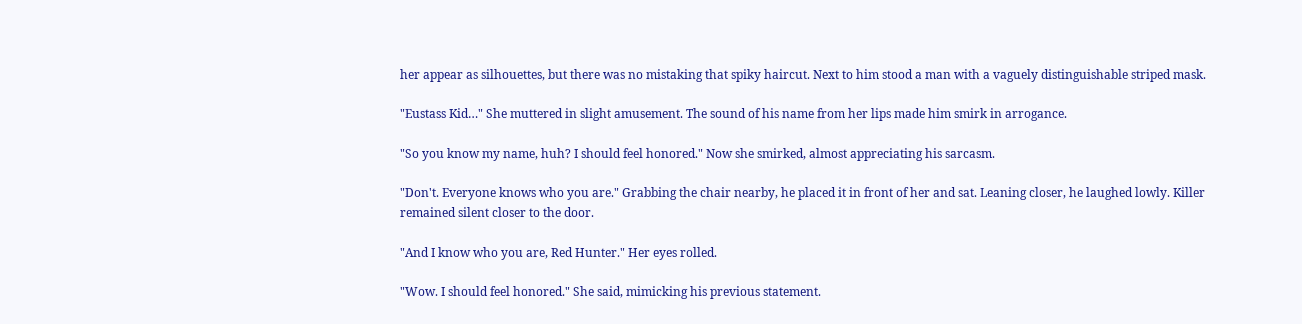her appear as silhouettes, but there was no mistaking that spiky haircut. Next to him stood a man with a vaguely distinguishable striped mask.

"Eustass Kid…" She muttered in slight amusement. The sound of his name from her lips made him smirk in arrogance.

"So you know my name, huh? I should feel honored." Now she smirked, almost appreciating his sarcasm.

"Don't. Everyone knows who you are." Grabbing the chair nearby, he placed it in front of her and sat. Leaning closer, he laughed lowly. Killer remained silent closer to the door.

"And I know who you are, Red Hunter." Her eyes rolled.

"Wow. I should feel honored." She said, mimicking his previous statement.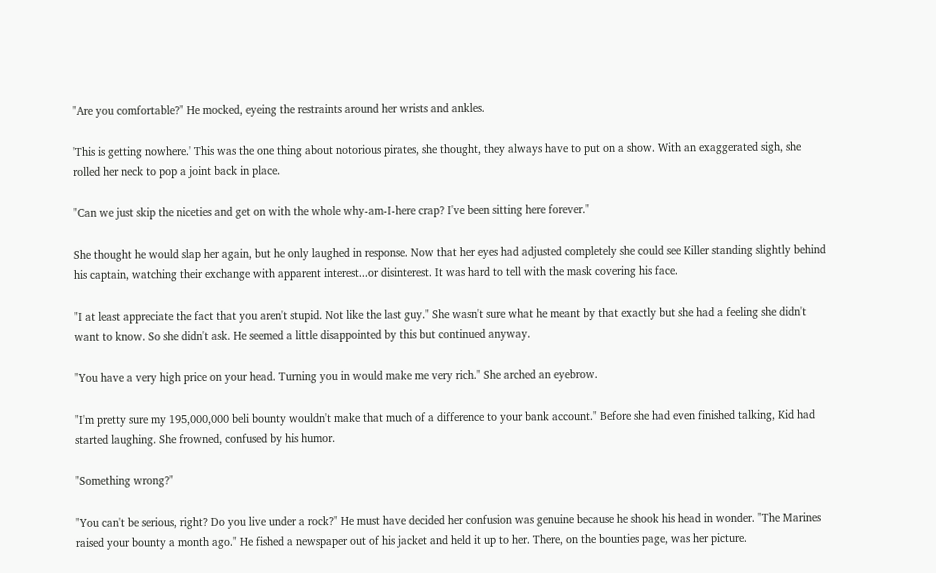"Are you comfortable?" He mocked, eyeing the restraints around her wrists and ankles.

'This is getting nowhere.' This was the one thing about notorious pirates, she thought, they always have to put on a show. With an exaggerated sigh, she rolled her neck to pop a joint back in place.

"Can we just skip the niceties and get on with the whole why-am-I-here crap? I've been sitting here forever."

She thought he would slap her again, but he only laughed in response. Now that her eyes had adjusted completely she could see Killer standing slightly behind his captain, watching their exchange with apparent interest...or disinterest. It was hard to tell with the mask covering his face.

"I at least appreciate the fact that you aren't stupid. Not like the last guy." She wasn't sure what he meant by that exactly but she had a feeling she didn't want to know. So she didn't ask. He seemed a little disappointed by this but continued anyway.

"You have a very high price on your head. Turning you in would make me very rich." She arched an eyebrow.

"I'm pretty sure my 195,000,000 beli bounty wouldn't make that much of a difference to your bank account." Before she had even finished talking, Kid had started laughing. She frowned, confused by his humor.

"Something wrong?"

"You can't be serious, right? Do you live under a rock?" He must have decided her confusion was genuine because he shook his head in wonder. "The Marines raised your bounty a month ago." He fished a newspaper out of his jacket and held it up to her. There, on the bounties page, was her picture.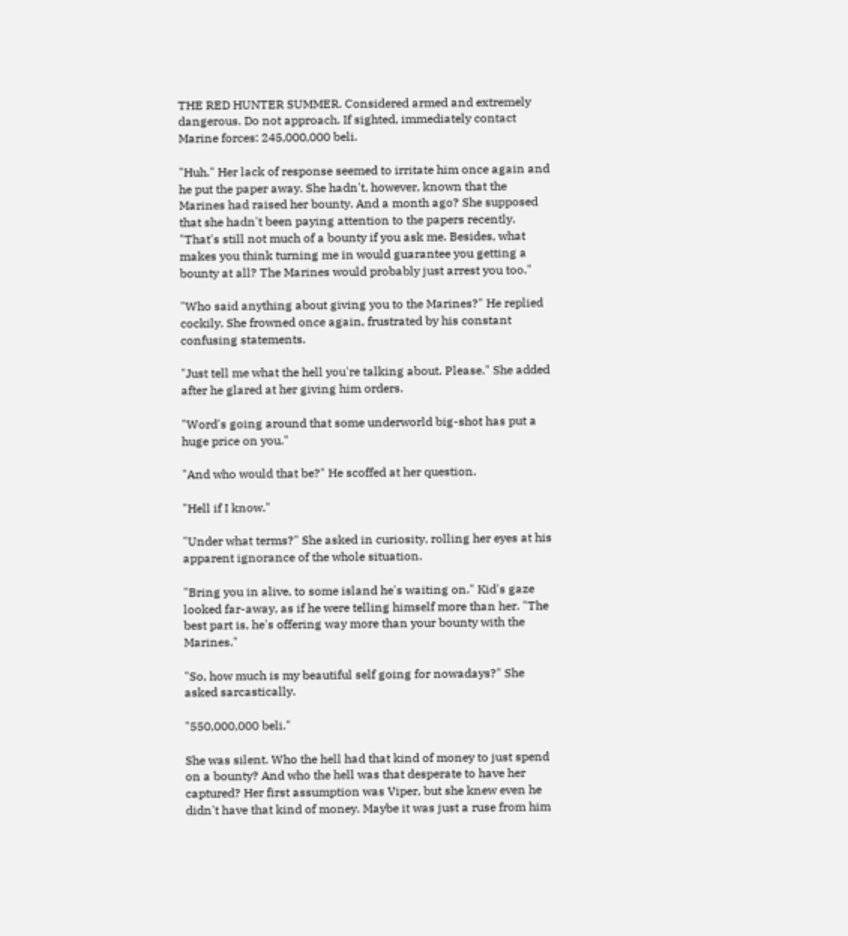THE RED HUNTER SUMMER. Considered armed and extremely dangerous. Do not approach. If sighted, immediately contact Marine forces: 245,000,000 beli.

"Huh." Her lack of response seemed to irritate him once again and he put the paper away. She hadn't, however, known that the Marines had raised her bounty. And a month ago? She supposed that she hadn't been paying attention to the papers recently. "That's still not much of a bounty if you ask me. Besides, what makes you think turning me in would guarantee you getting a bounty at all? The Marines would probably just arrest you too."

"Who said anything about giving you to the Marines?" He replied cockily. She frowned once again, frustrated by his constant confusing statements.

"Just tell me what the hell you're talking about. Please." She added after he glared at her giving him orders.

"Word's going around that some underworld big-shot has put a huge price on you."

"And who would that be?" He scoffed at her question.

"Hell if I know."

"Under what terms?" She asked in curiosity, rolling her eyes at his apparent ignorance of the whole situation.

"Bring you in alive, to some island he's waiting on." Kid's gaze looked far-away, as if he were telling himself more than her. "The best part is, he's offering way more than your bounty with the Marines."

"So, how much is my beautiful self going for nowadays?" She asked sarcastically.

"550,000,000 beli."

She was silent. Who the hell had that kind of money to just spend on a bounty? And who the hell was that desperate to have her captured? Her first assumption was Viper, but she knew even he didn't have that kind of money. Maybe it was just a ruse from him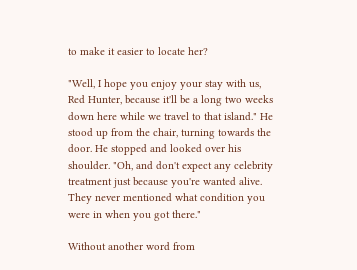to make it easier to locate her?

"Well, I hope you enjoy your stay with us, Red Hunter, because it'll be a long two weeks down here while we travel to that island." He stood up from the chair, turning towards the door. He stopped and looked over his shoulder. "Oh, and don't expect any celebrity treatment just because you're wanted alive. They never mentioned what condition you were in when you got there."

Without another word from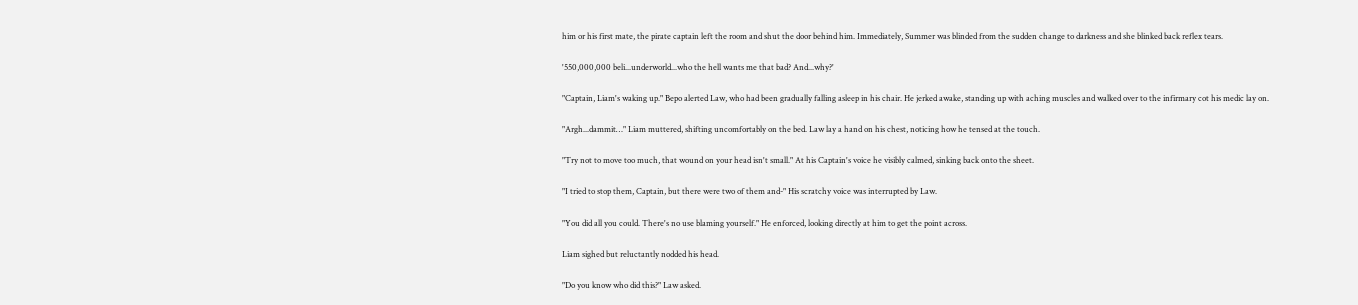him or his first mate, the pirate captain left the room and shut the door behind him. Immediately, Summer was blinded from the sudden change to darkness and she blinked back reflex tears.

'550,000,000 beli...underworld...who the hell wants me that bad? And...why?'

"Captain, Liam's waking up." Bepo alerted Law, who had been gradually falling asleep in his chair. He jerked awake, standing up with aching muscles and walked over to the infirmary cot his medic lay on.

"Argh...dammit…" Liam muttered, shifting uncomfortably on the bed. Law lay a hand on his chest, noticing how he tensed at the touch.

"Try not to move too much, that wound on your head isn't small." At his Captain's voice he visibly calmed, sinking back onto the sheet.

"I tried to stop them, Captain, but there were two of them and-" His scratchy voice was interrupted by Law.

"You did all you could. There's no use blaming yourself." He enforced, looking directly at him to get the point across.

Liam sighed but reluctantly nodded his head.

"Do you know who did this?" Law asked.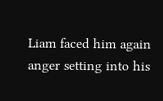Liam faced him again anger setting into his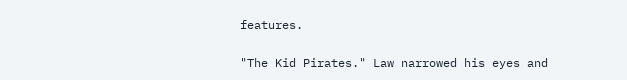features.

"The Kid Pirates." Law narrowed his eyes and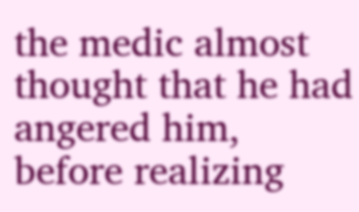the medic almost thought that he had angered him, before realizing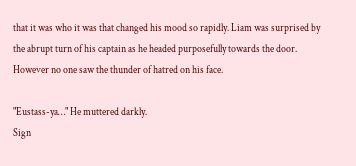that it was who it was that changed his mood so rapidly. Liam was surprised by the abrupt turn of his captain as he headed purposefully towards the door. However no one saw the thunder of hatred on his face.

"Eustass-ya…" He muttered darkly.
Sign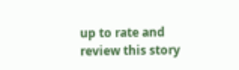up to rate and review this story